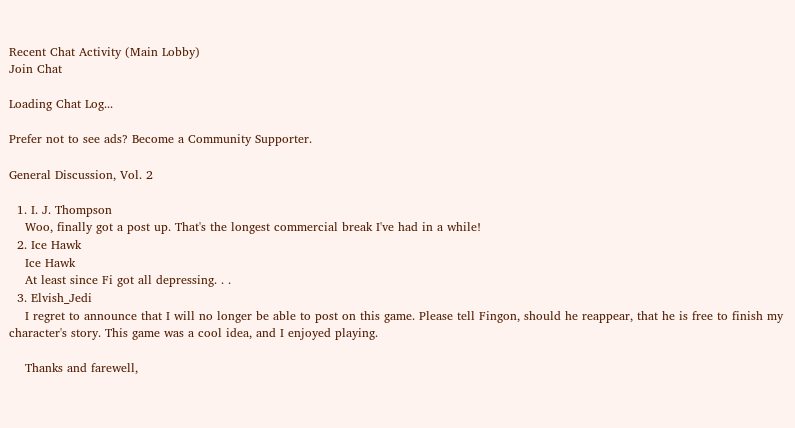Recent Chat Activity (Main Lobby)
Join Chat

Loading Chat Log...

Prefer not to see ads? Become a Community Supporter.

General Discussion, Vol. 2

  1. I. J. Thompson
    Woo, finally got a post up. That's the longest commercial break I've had in a while!
  2. Ice Hawk
    Ice Hawk
    At least since Fi got all depressing. . .
  3. Elvish_Jedi
    I regret to announce that I will no longer be able to post on this game. Please tell Fingon, should he reappear, that he is free to finish my character's story. This game was a cool idea, and I enjoyed playing.

    Thanks and farewell,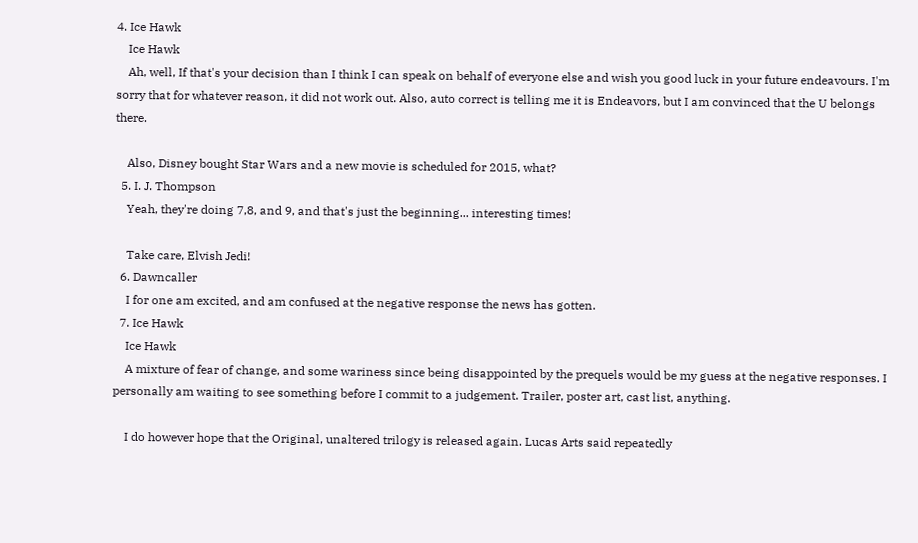4. Ice Hawk
    Ice Hawk
    Ah, well, If that's your decision than I think I can speak on behalf of everyone else and wish you good luck in your future endeavours. I'm sorry that for whatever reason, it did not work out. Also, auto correct is telling me it is Endeavors, but I am convinced that the U belongs there.

    Also, Disney bought Star Wars and a new movie is scheduled for 2015, what?
  5. I. J. Thompson
    Yeah, they're doing 7,8, and 9, and that's just the beginning... interesting times!

    Take care, Elvish Jedi!
  6. Dawncaller
    I for one am excited, and am confused at the negative response the news has gotten.
  7. Ice Hawk
    Ice Hawk
    A mixture of fear of change, and some wariness since being disappointed by the prequels would be my guess at the negative responses. I personally am waiting to see something before I commit to a judgement. Trailer, poster art, cast list, anything.

    I do however hope that the Original, unaltered trilogy is released again. Lucas Arts said repeatedly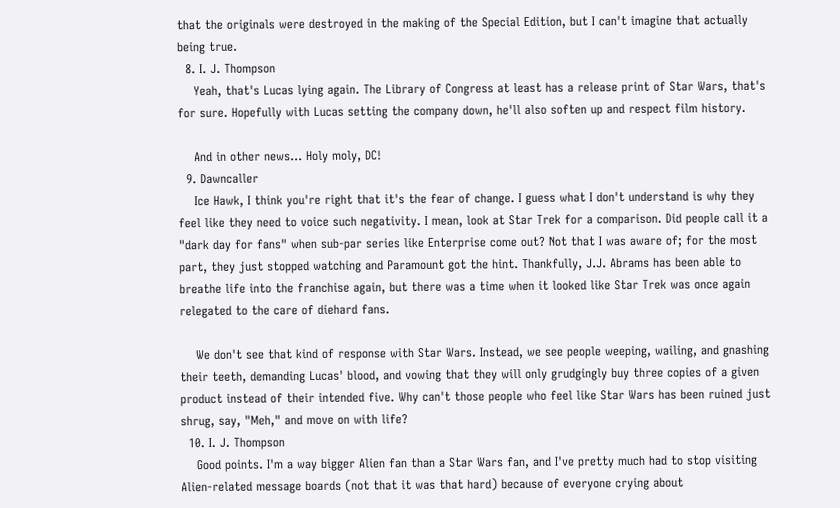that the originals were destroyed in the making of the Special Edition, but I can't imagine that actually being true.
  8. I. J. Thompson
    Yeah, that's Lucas lying again. The Library of Congress at least has a release print of Star Wars, that's for sure. Hopefully with Lucas setting the company down, he'll also soften up and respect film history.

    And in other news... Holy moly, DC!
  9. Dawncaller
    Ice Hawk, I think you're right that it's the fear of change. I guess what I don't understand is why they feel like they need to voice such negativity. I mean, look at Star Trek for a comparison. Did people call it a "dark day for fans" when sub-par series like Enterprise come out? Not that I was aware of; for the most part, they just stopped watching and Paramount got the hint. Thankfully, J.J. Abrams has been able to breathe life into the franchise again, but there was a time when it looked like Star Trek was once again relegated to the care of diehard fans.

    We don't see that kind of response with Star Wars. Instead, we see people weeping, wailing, and gnashing their teeth, demanding Lucas' blood, and vowing that they will only grudgingly buy three copies of a given product instead of their intended five. Why can't those people who feel like Star Wars has been ruined just shrug, say, "Meh," and move on with life?
  10. I. J. Thompson
    Good points. I'm a way bigger Alien fan than a Star Wars fan, and I've pretty much had to stop visiting Alien-related message boards (not that it was that hard) because of everyone crying about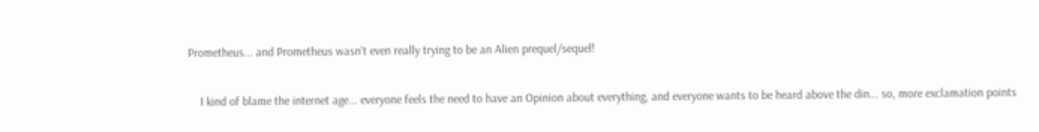Prometheus... and Prometheus wasn't even really trying to be an Alien prequel/sequel!

    I kind of blame the internet age... everyone feels the need to have an Opinion about everything, and everyone wants to be heard above the din... so, more exclamation points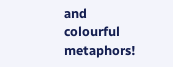and colourful metaphors!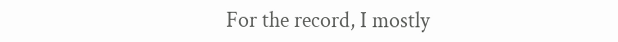For the record, I mostly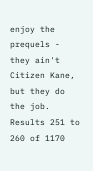enjoy the prequels - they ain't Citizen Kane, but they do the job.
Results 251 to 260 of 1170